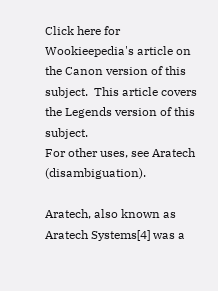Click here for Wookieepedia's article on the Canon version of this subject.  This article covers the Legends version of this subject.
For other uses, see Aratech (disambiguation).

Aratech, also known as Aratech Systems[4] was a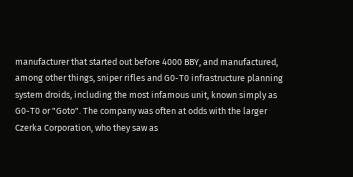manufacturer that started out before 4000 BBY, and manufactured, among other things, sniper rifles and G0-T0 infrastructure planning system droids, including the most infamous unit, known simply as G0-T0 or "Goto". The company was often at odds with the larger Czerka Corporation, who they saw as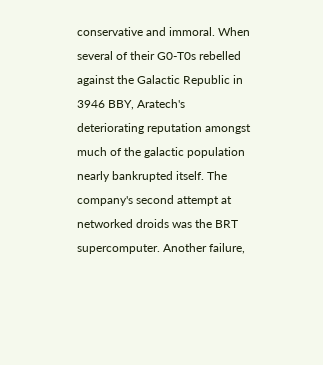conservative and immoral. When several of their G0-T0s rebelled against the Galactic Republic in 3946 BBY, Aratech's deteriorating reputation amongst much of the galactic population nearly bankrupted itself. The company's second attempt at networked droids was the BRT supercomputer. Another failure,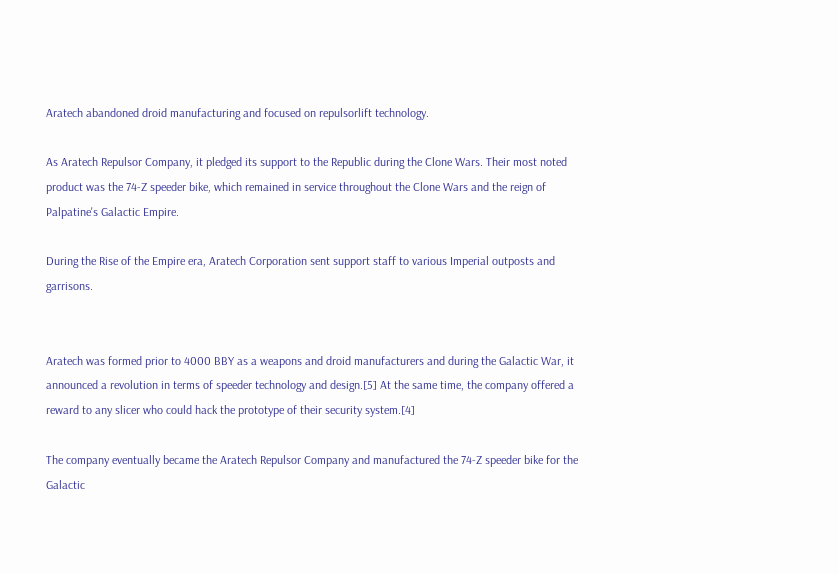Aratech abandoned droid manufacturing and focused on repulsorlift technology.

As Aratech Repulsor Company, it pledged its support to the Republic during the Clone Wars. Their most noted product was the 74-Z speeder bike, which remained in service throughout the Clone Wars and the reign of Palpatine's Galactic Empire.

During the Rise of the Empire era, Aratech Corporation sent support staff to various Imperial outposts and garrisons.


Aratech was formed prior to 4000 BBY as a weapons and droid manufacturers and during the Galactic War, it announced a revolution in terms of speeder technology and design.[5] At the same time, the company offered a reward to any slicer who could hack the prototype of their security system.[4]

The company eventually became the Aratech Repulsor Company and manufactured the 74-Z speeder bike for the Galactic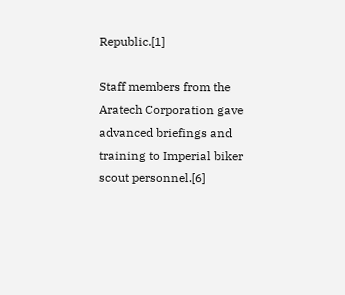Republic.[1]

Staff members from the Aratech Corporation gave advanced briefings and training to Imperial biker scout personnel.[6]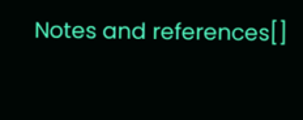Notes and references[]